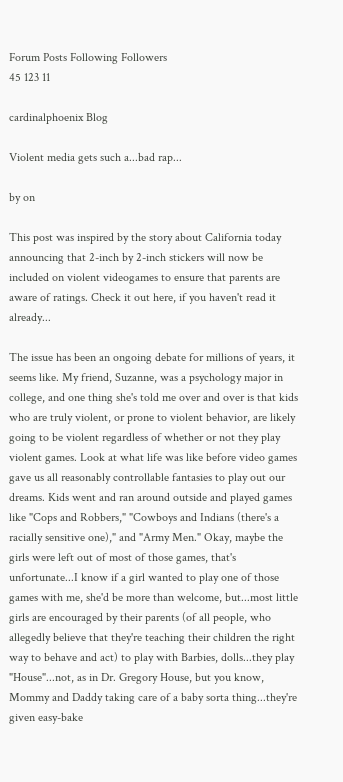Forum Posts Following Followers
45 123 11

cardinalphoenix Blog

Violent media gets such a...bad rap...

by on

This post was inspired by the story about California today announcing that 2-inch by 2-inch stickers will now be included on violent videogames to ensure that parents are aware of ratings. Check it out here, if you haven't read it already...

The issue has been an ongoing debate for millions of years, it seems like. My friend, Suzanne, was a psychology major in college, and one thing she's told me over and over is that kids who are truly violent, or prone to violent behavior, are likely going to be violent regardless of whether or not they play violent games. Look at what life was like before video games gave us all reasonably controllable fantasies to play out our dreams. Kids went and ran around outside and played games like "Cops and Robbers," "Cowboys and Indians (there's a racially sensitive one)," and "Army Men." Okay, maybe the girls were left out of most of those games, that's unfortunate...I know if a girl wanted to play one of those games with me, she'd be more than welcome, but...most little girls are encouraged by their parents (of all people, who allegedly believe that they're teaching their children the right way to behave and act) to play with Barbies, dolls...they play "House"...not, as in Dr. Gregory House, but you know, Mommy and Daddy taking care of a baby sorta thing...they're given easy-bake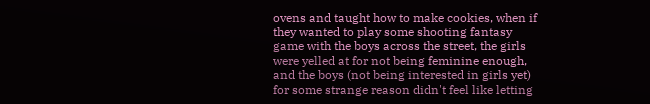ovens and taught how to make cookies, when if they wanted to play some shooting fantasy game with the boys across the street, the girls were yelled at for not being feminine enough, and the boys (not being interested in girls yet) for some strange reason didn't feel like letting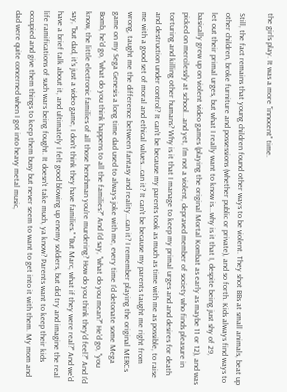the girls play. It was a more "innocent" time.

Still, the fact remains that young children found other ways to be violent. They shot BBs at small animals, beat up other children, broke furniture and possessions (whether public or private), and so forth. Kids always find ways to let out their primal urges, but what I really want to know is...why is it that I, despite being just shy of 29, basically grew up on violent video games (playing the original Mortal Kombat as early as maybe 11 or 12), and was picked on mercilessly at school...and yet, I'm not a violent, depraved member of society who finds pleasure in torturing and killing other humans? Why is it that I manage to keep my primal urges and and desires for death and destruction under control? It can't be because my parents took as much as time with me as possible, to raise me with a good set of moral and ethical values...can it? It can't be because my parents taught me right from wrong, taught me the difference between fantasy and reality...can it? I remember playing the original MERCs game on my Sega Genesis a long time dad used to always joke with me, every time I'd detonate some Mega Bomb, he'd go, "what do you think happens to all the families?" And I'd say, "what do you mean?" He'd go, "you know, the little electronic families of all those henchman you're murdering? How do you think they'd feel?" And I'd say, "but dad, it's just a video game, I don't think they have families." "But Marc, what if they were real?" And we'd have a brief talk about it, and ultimately I felt good blowing up enemy soldiers, but did try and imagine the real life ramifications of such wars being fought. It doesn't take much, ya know? Parents want to keep their kids occupied and give them things to keep them busy but never seem to want to get into it with them. My mom and dad were quite concerned when I got into heavy metal music,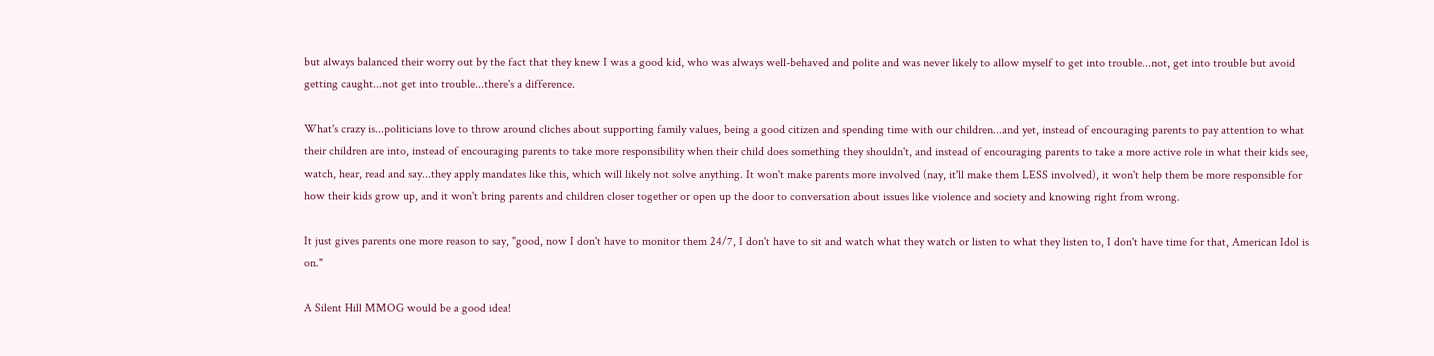but always balanced their worry out by the fact that they knew I was a good kid, who was always well-behaved and polite and was never likely to allow myself to get into trouble...not, get into trouble but avoid getting caught...not get into trouble...there's a difference.

What's crazy is...politicians love to throw around cliches about supporting family values, being a good citizen and spending time with our children...and yet, instead of encouraging parents to pay attention to what their children are into, instead of encouraging parents to take more responsibility when their child does something they shouldn't, and instead of encouraging parents to take a more active role in what their kids see, watch, hear, read and say...they apply mandates like this, which will likely not solve anything. It won't make parents more involved (nay, it'll make them LESS involved), it won't help them be more responsible for how their kids grow up, and it won't bring parents and children closer together or open up the door to conversation about issues like violence and society and knowing right from wrong.

It just gives parents one more reason to say, "good, now I don't have to monitor them 24/7, I don't have to sit and watch what they watch or listen to what they listen to, I don't have time for that, American Idol is on."

A Silent Hill MMOG would be a good idea!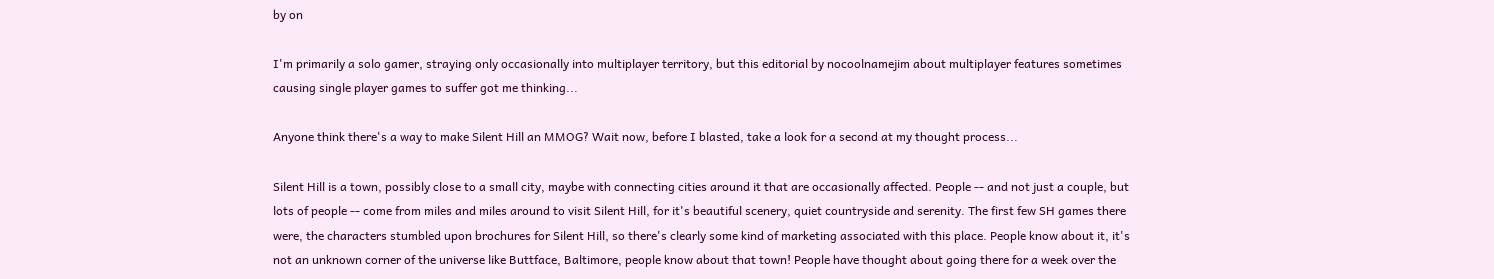by on

I'm primarily a solo gamer, straying only occasionally into multiplayer territory, but this editorial by nocoolnamejim about multiplayer features sometimes causing single player games to suffer got me thinking...

Anyone think there's a way to make Silent Hill an MMOG? Wait now, before I blasted, take a look for a second at my thought process...

Silent Hill is a town, possibly close to a small city, maybe with connecting cities around it that are occasionally affected. People -- and not just a couple, but lots of people -- come from miles and miles around to visit Silent Hill, for it's beautiful scenery, quiet countryside and serenity. The first few SH games there were, the characters stumbled upon brochures for Silent Hill, so there's clearly some kind of marketing associated with this place. People know about it, it's not an unknown corner of the universe like Buttface, Baltimore, people know about that town! People have thought about going there for a week over the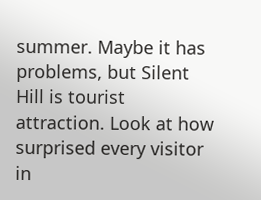summer. Maybe it has problems, but Silent Hill is tourist attraction. Look at how surprised every visitor in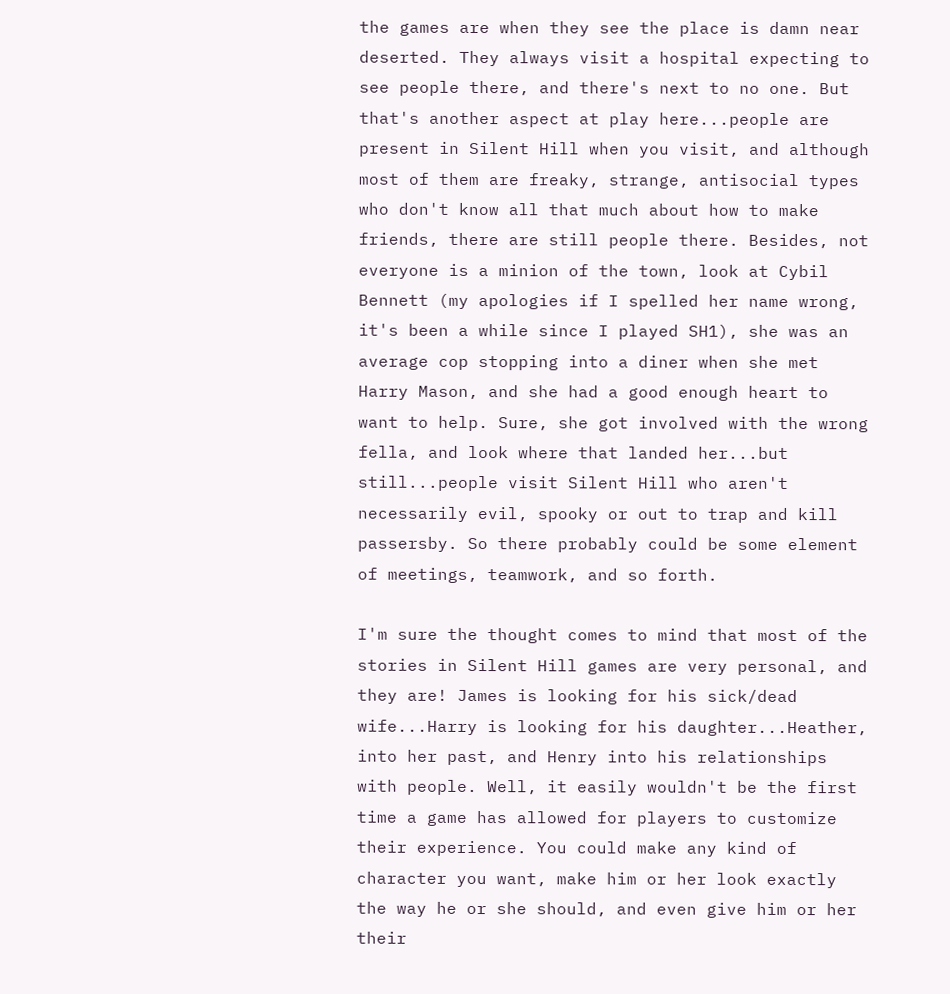the games are when they see the place is damn near deserted. They always visit a hospital expecting to see people there, and there's next to no one. But that's another aspect at play here...people are present in Silent Hill when you visit, and although most of them are freaky, strange, antisocial types who don't know all that much about how to make friends, there are still people there. Besides, not everyone is a minion of the town, look at Cybil Bennett (my apologies if I spelled her name wrong, it's been a while since I played SH1), she was an average cop stopping into a diner when she met Harry Mason, and she had a good enough heart to want to help. Sure, she got involved with the wrong fella, and look where that landed her...but still...people visit Silent Hill who aren't necessarily evil, spooky or out to trap and kill passersby. So there probably could be some element of meetings, teamwork, and so forth.

I'm sure the thought comes to mind that most of the stories in Silent Hill games are very personal, and they are! James is looking for his sick/dead wife...Harry is looking for his daughter...Heather, into her past, and Henry into his relationships with people. Well, it easily wouldn't be the first time a game has allowed for players to customize their experience. You could make any kind of character you want, make him or her look exactly the way he or she should, and even give him or her their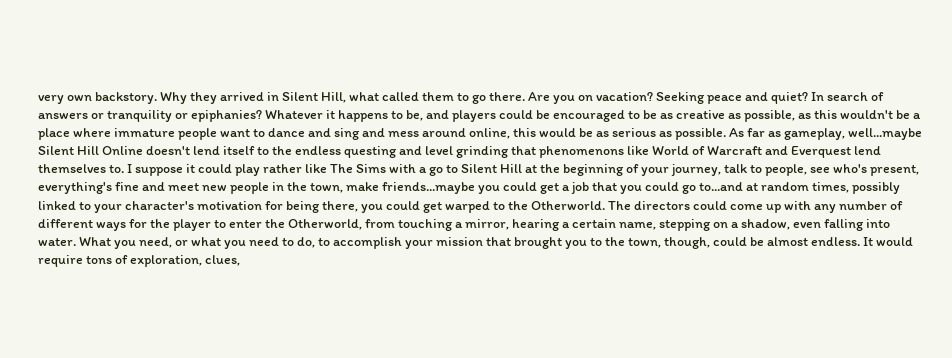very own backstory. Why they arrived in Silent Hill, what called them to go there. Are you on vacation? Seeking peace and quiet? In search of answers or tranquility or epiphanies? Whatever it happens to be, and players could be encouraged to be as creative as possible, as this wouldn't be a place where immature people want to dance and sing and mess around online, this would be as serious as possible. As far as gameplay, well...maybe Silent Hill Online doesn't lend itself to the endless questing and level grinding that phenomenons like World of Warcraft and Everquest lend themselves to. I suppose it could play rather like The Sims with a go to Silent Hill at the beginning of your journey, talk to people, see who's present, everything's fine and meet new people in the town, make friends...maybe you could get a job that you could go to...and at random times, possibly linked to your character's motivation for being there, you could get warped to the Otherworld. The directors could come up with any number of different ways for the player to enter the Otherworld, from touching a mirror, hearing a certain name, stepping on a shadow, even falling into water. What you need, or what you need to do, to accomplish your mission that brought you to the town, though, could be almost endless. It would require tons of exploration, clues,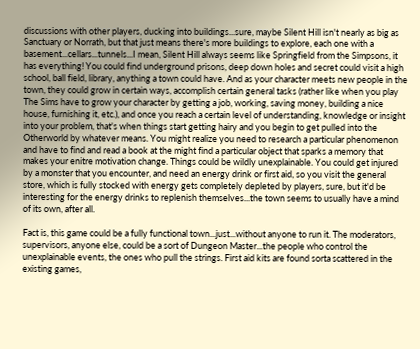discussions with other players, ducking into buildings...sure, maybe Silent Hill isn't nearly as big as Sanctuary or Norrath, but that just means there's more buildings to explore, each one with a basement...cellars...tunnels...I mean, Silent Hill always seems like Springfield from the Simpsons, it has everything! You could find underground prisons, deep down holes and secret could visit a high school, ball field, library, anything a town could have. And as your character meets new people in the town, they could grow in certain ways, accomplish certain general tasks (rather like when you play The Sims have to grow your character by getting a job, working, saving money, building a nice house, furnishing it, etc.), and once you reach a certain level of understanding, knowledge or insight into your problem, that's when things start getting hairy and you begin to get pulled into the Otherworld by whatever means. You might realize you need to research a particular phenomenon and have to find and read a book at the might find a particular object that sparks a memory that makes your enitre motivation change. Things could be wildly unexplainable. You could get injured by a monster that you encounter, and need an energy drink or first aid, so you visit the general store, which is fully stocked with energy gets completely depleted by players, sure, but it'd be interesting for the energy drinks to replenish themselves...the town seems to usually have a mind of its own, after all.

Fact is, this game could be a fully functional town...just...without anyone to run it. The moderators, supervisors, anyone else, could be a sort of Dungeon Master...the people who control the unexplainable events, the ones who pull the strings. First aid kits are found sorta scattered in the existing games,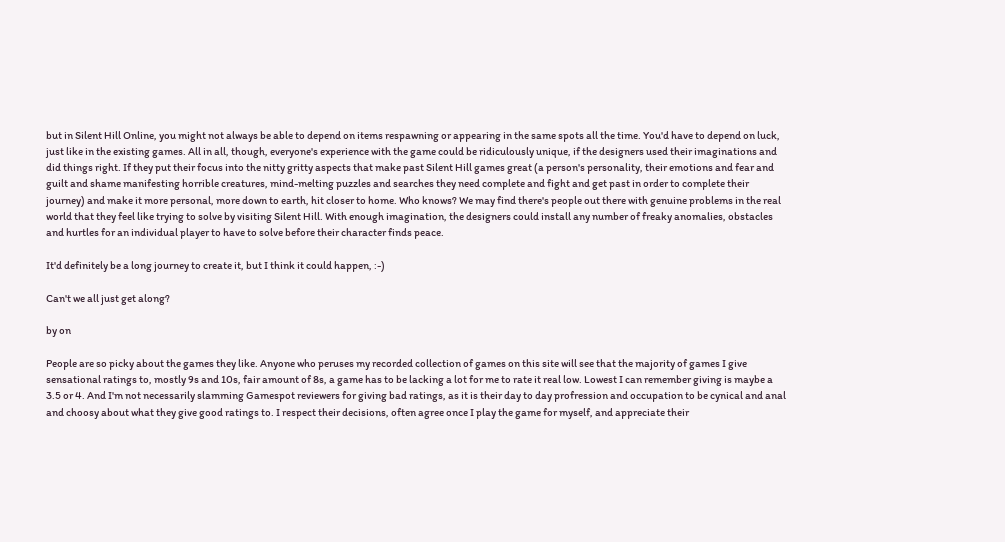but in Silent Hill Online, you might not always be able to depend on items respawning or appearing in the same spots all the time. You'd have to depend on luck, just like in the existing games. All in all, though, everyone's experience with the game could be ridiculously unique, if the designers used their imaginations and did things right. If they put their focus into the nitty gritty aspects that make past Silent Hill games great (a person's personality, their emotions and fear and guilt and shame manifesting horrible creatures, mind-melting puzzles and searches they need complete and fight and get past in order to complete their journey) and make it more personal, more down to earth, hit closer to home. Who knows? We may find there's people out there with genuine problems in the real world that they feel like trying to solve by visiting Silent Hill. With enough imagination, the designers could install any number of freaky anomalies, obstacles and hurtles for an individual player to have to solve before their character finds peace.

It'd definitely be a long journey to create it, but I think it could happen, :-)

Can't we all just get along?

by on

People are so picky about the games they like. Anyone who peruses my recorded collection of games on this site will see that the majority of games I give sensational ratings to, mostly 9s and 10s, fair amount of 8s, a game has to be lacking a lot for me to rate it real low. Lowest I can remember giving is maybe a 3.5 or 4. And I'm not necessarily slamming Gamespot reviewers for giving bad ratings, as it is their day to day profression and occupation to be cynical and anal and choosy about what they give good ratings to. I respect their decisions, often agree once I play the game for myself, and appreciate their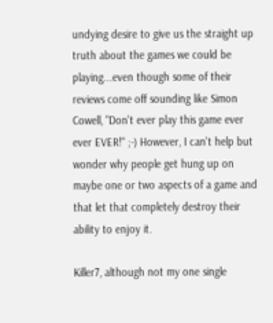undying desire to give us the straight up truth about the games we could be playing...even though some of their reviews come off sounding like Simon Cowell, "Don't ever play this game ever ever EVER!" ;-) However, I can't help but wonder why people get hung up on maybe one or two aspects of a game and that let that completely destroy their ability to enjoy it.

Killer7, although not my one single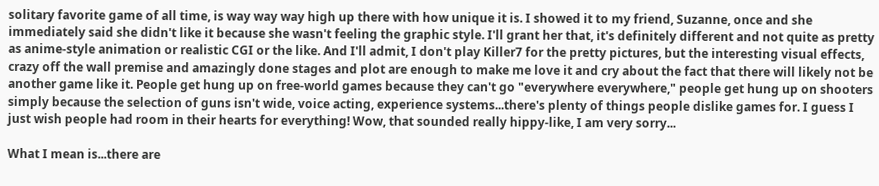solitary favorite game of all time, is way way way high up there with how unique it is. I showed it to my friend, Suzanne, once and she immediately said she didn't like it because she wasn't feeling the graphic style. I'll grant her that, it's definitely different and not quite as pretty as anime-style animation or realistic CGI or the like. And I'll admit, I don't play Killer7 for the pretty pictures, but the interesting visual effects, crazy off the wall premise and amazingly done stages and plot are enough to make me love it and cry about the fact that there will likely not be another game like it. People get hung up on free-world games because they can't go "everywhere everywhere," people get hung up on shooters simply because the selection of guns isn't wide, voice acting, experience systems...there's plenty of things people dislike games for. I guess I just wish people had room in their hearts for everything! Wow, that sounded really hippy-like, I am very sorry...

What I mean is...there are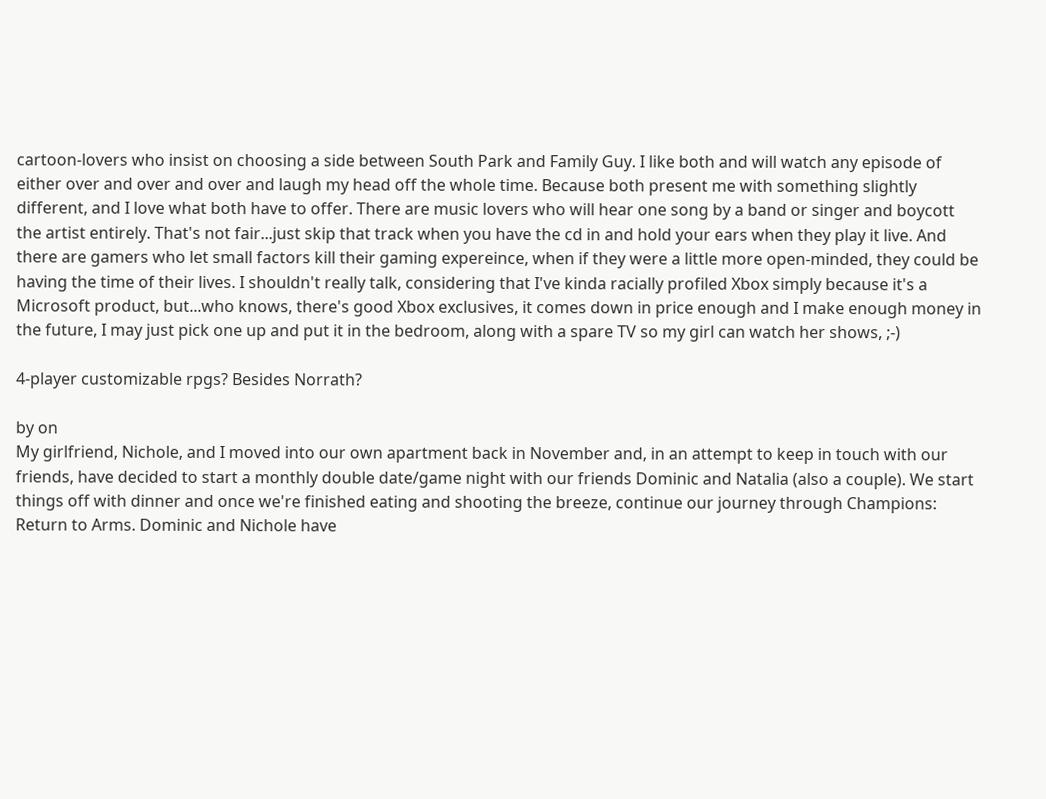cartoon-lovers who insist on choosing a side between South Park and Family Guy. I like both and will watch any episode of either over and over and over and laugh my head off the whole time. Because both present me with something slightly different, and I love what both have to offer. There are music lovers who will hear one song by a band or singer and boycott the artist entirely. That's not fair...just skip that track when you have the cd in and hold your ears when they play it live. And there are gamers who let small factors kill their gaming expereince, when if they were a little more open-minded, they could be having the time of their lives. I shouldn't really talk, considering that I've kinda racially profiled Xbox simply because it's a Microsoft product, but...who knows, there's good Xbox exclusives, it comes down in price enough and I make enough money in the future, I may just pick one up and put it in the bedroom, along with a spare TV so my girl can watch her shows, ;-)

4-player customizable rpgs? Besides Norrath?

by on
My girlfriend, Nichole, and I moved into our own apartment back in November and, in an attempt to keep in touch with our friends, have decided to start a monthly double date/game night with our friends Dominic and Natalia (also a couple). We start things off with dinner and once we're finished eating and shooting the breeze, continue our journey through Champions: Return to Arms. Dominic and Nichole have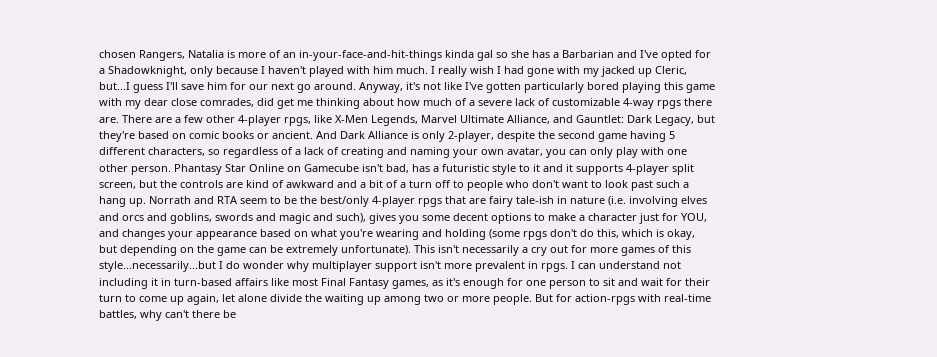chosen Rangers, Natalia is more of an in-your-face-and-hit-things kinda gal so she has a Barbarian and I've opted for a Shadowknight, only because I haven't played with him much. I really wish I had gone with my jacked up Cleric, but...I guess I'll save him for our next go around. Anyway, it's not like I've gotten particularly bored playing this game with my dear close comrades, did get me thinking about how much of a severe lack of customizable 4-way rpgs there are. There are a few other 4-player rpgs, like X-Men Legends, Marvel Ultimate Alliance, and Gauntlet: Dark Legacy, but they're based on comic books or ancient. And Dark Alliance is only 2-player, despite the second game having 5 different characters, so regardless of a lack of creating and naming your own avatar, you can only play with one other person. Phantasy Star Online on Gamecube isn't bad, has a futuristic style to it and it supports 4-player split screen, but the controls are kind of awkward and a bit of a turn off to people who don't want to look past such a hang up. Norrath and RTA seem to be the best/only 4-player rpgs that are fairy tale-ish in nature (i.e. involving elves and orcs and goblins, swords and magic and such), gives you some decent options to make a character just for YOU, and changes your appearance based on what you're wearing and holding (some rpgs don't do this, which is okay, but depending on the game can be extremely unfortunate). This isn't necessarily a cry out for more games of this style...necessarily...but I do wonder why multiplayer support isn't more prevalent in rpgs. I can understand not including it in turn-based affairs like most Final Fantasy games, as it's enough for one person to sit and wait for their turn to come up again, let alone divide the waiting up among two or more people. But for action-rpgs with real-time battles, why can't there be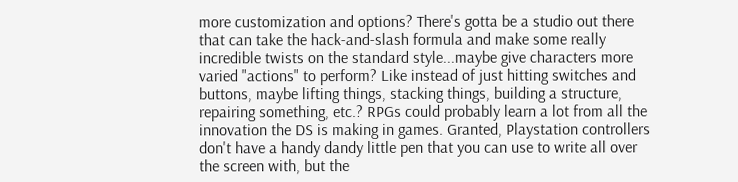more customization and options? There's gotta be a studio out there that can take the hack-and-slash formula and make some really incredible twists on the standard style...maybe give characters more varied "actions" to perform? Like instead of just hitting switches and buttons, maybe lifting things, stacking things, building a structure, repairing something, etc.? RPGs could probably learn a lot from all the innovation the DS is making in games. Granted, Playstation controllers don't have a handy dandy little pen that you can use to write all over the screen with, but the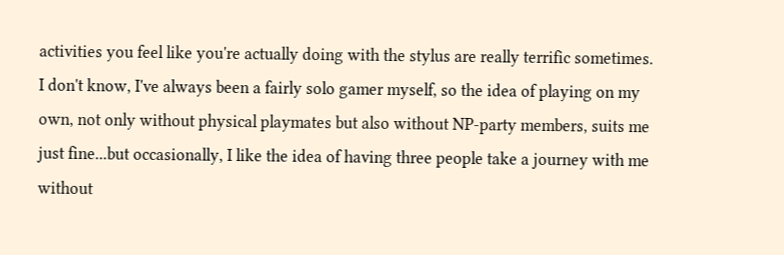activities you feel like you're actually doing with the stylus are really terrific sometimes. I don't know, I've always been a fairly solo gamer myself, so the idea of playing on my own, not only without physical playmates but also without NP-party members, suits me just fine...but occasionally, I like the idea of having three people take a journey with me without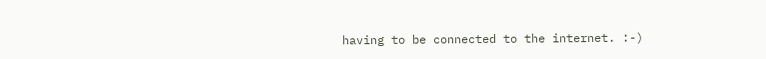having to be connected to the internet. :-)